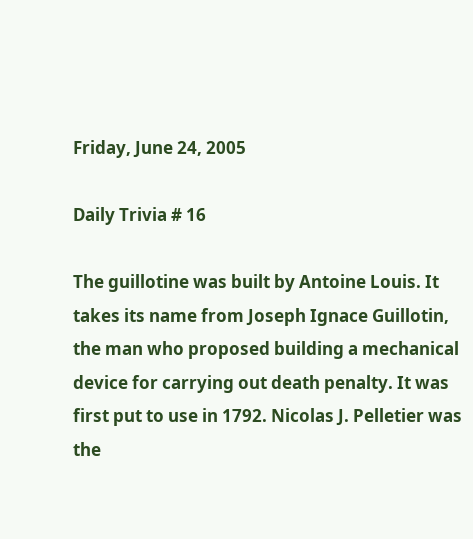Friday, June 24, 2005

Daily Trivia # 16

The guillotine was built by Antoine Louis. It takes its name from Joseph Ignace Guillotin, the man who proposed building a mechanical device for carrying out death penalty. It was first put to use in 1792. Nicolas J. Pelletier was the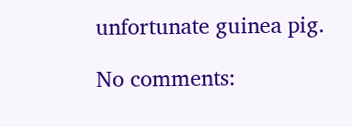unfortunate guinea pig.

No comments: